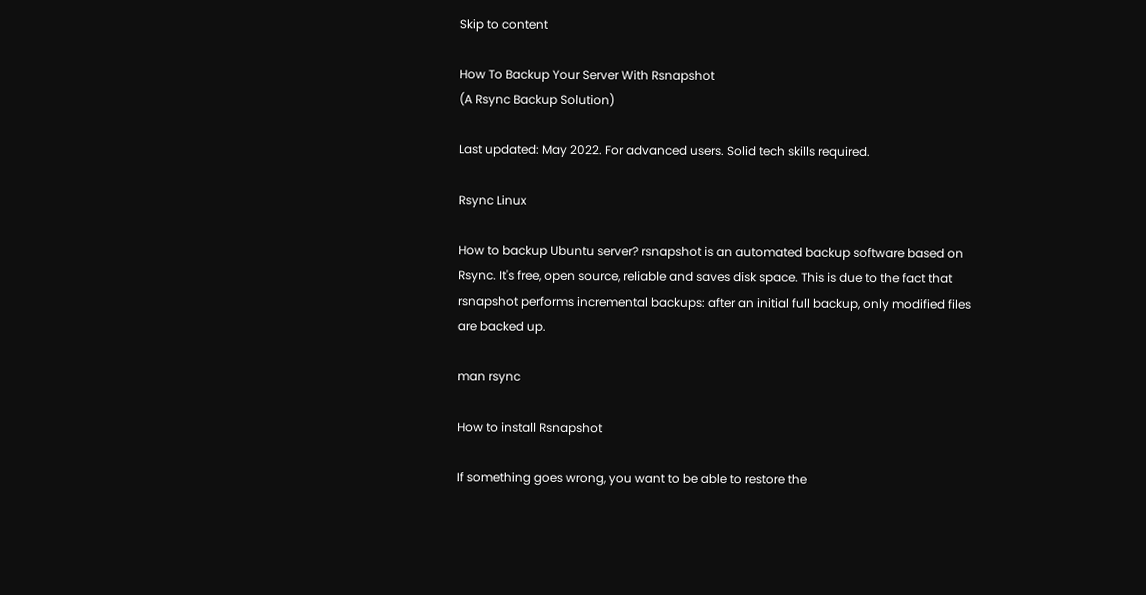Skip to content

How To Backup Your Server With Rsnapshot
(A Rsync Backup Solution)

Last updated: May 2022. For advanced users. Solid tech skills required.

Rsync Linux

How to backup Ubuntu server? rsnapshot is an automated backup software based on Rsync. It's free, open source, reliable and saves disk space. This is due to the fact that rsnapshot performs incremental backups: after an initial full backup, only modified files are backed up.

man rsync

How to install Rsnapshot

If something goes wrong, you want to be able to restore the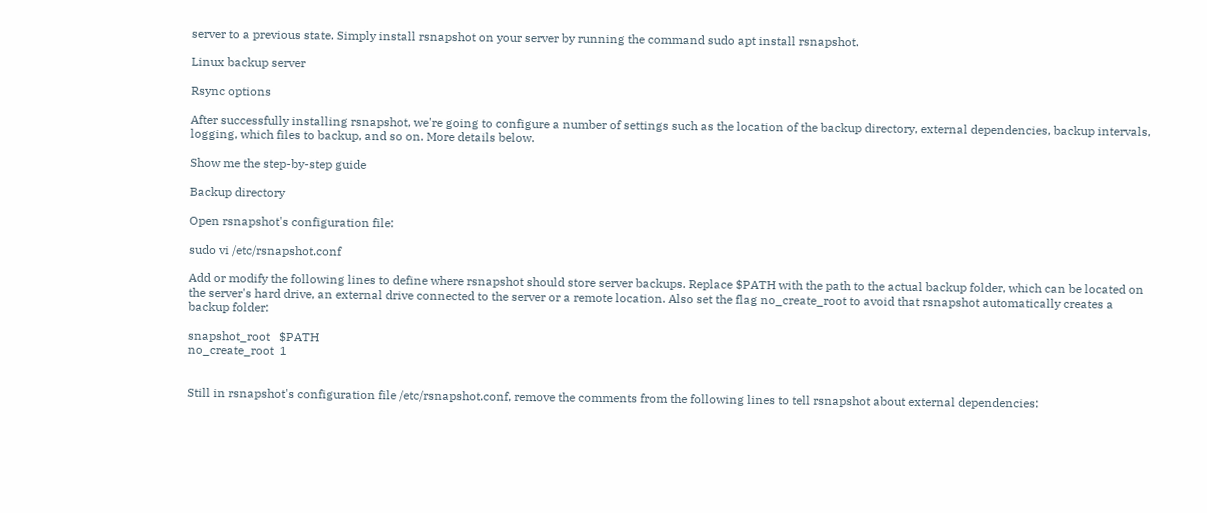server to a previous state. Simply install rsnapshot on your server by running the command sudo apt install rsnapshot.

Linux backup server

Rsync options

After successfully installing rsnapshot, we're going to configure a number of settings such as the location of the backup directory, external dependencies, backup intervals, logging, which files to backup, and so on. More details below.

Show me the step-by-step guide

Backup directory

Open rsnapshot's configuration file:

sudo vi /etc/rsnapshot.conf

Add or modify the following lines to define where rsnapshot should store server backups. Replace $PATH with the path to the actual backup folder, which can be located on the server's hard drive, an external drive connected to the server or a remote location. Also set the flag no_create_root to avoid that rsnapshot automatically creates a backup folder:

snapshot_root   $PATH
no_create_root  1


Still in rsnapshot's configuration file /etc/rsnapshot.conf, remove the comments from the following lines to tell rsnapshot about external dependencies: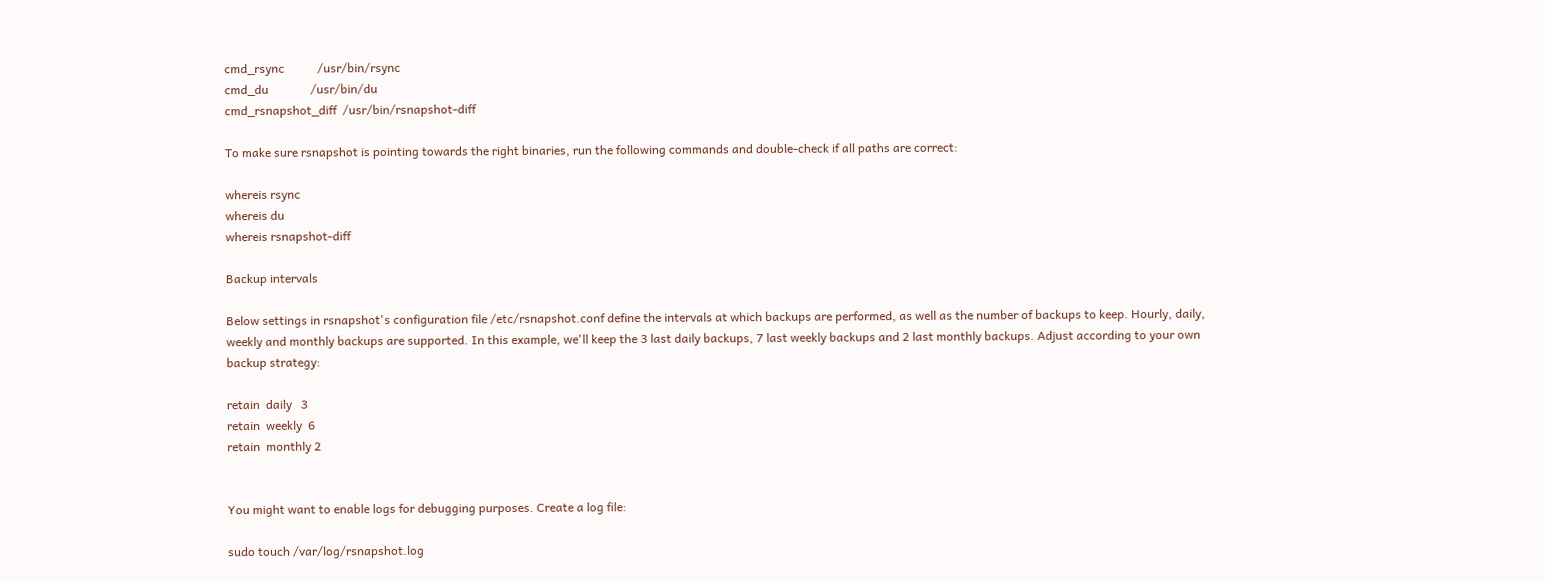cmd_rsync           /usr/bin/rsync
cmd_du              /usr/bin/du
cmd_rsnapshot_diff  /usr/bin/rsnapshot-diff

To make sure rsnapshot is pointing towards the right binaries, run the following commands and double-check if all paths are correct:

whereis rsync
whereis du
whereis rsnapshot-diff

Backup intervals

Below settings in rsnapshot's configuration file /etc/rsnapshot.conf define the intervals at which backups are performed, as well as the number of backups to keep. Hourly, daily, weekly and monthly backups are supported. In this example, we'll keep the 3 last daily backups, 7 last weekly backups and 2 last monthly backups. Adjust according to your own backup strategy:

retain  daily   3
retain  weekly  6
retain  monthly 2


You might want to enable logs for debugging purposes. Create a log file:

sudo touch /var/log/rsnapshot.log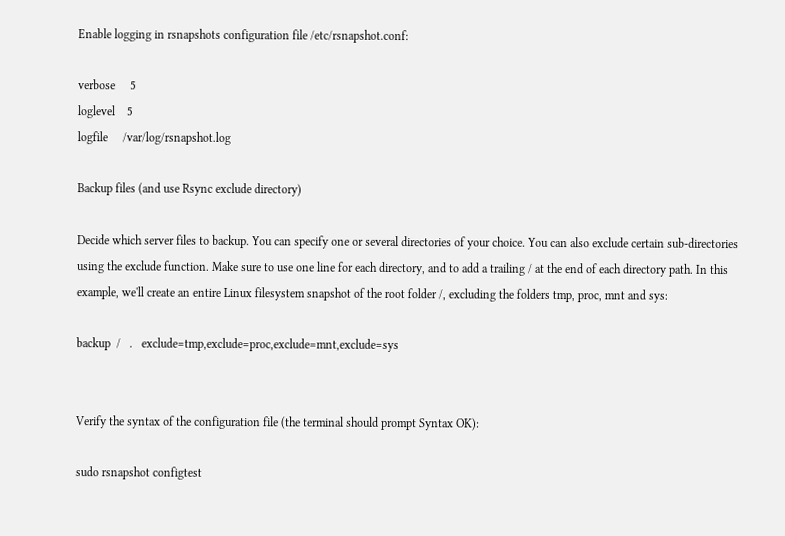Enable logging in rsnapshots configuration file /etc/rsnapshot.conf:

verbose     5
loglevel    5
logfile     /var/log/rsnapshot.log

Backup files (and use Rsync exclude directory)

Decide which server files to backup. You can specify one or several directories of your choice. You can also exclude certain sub-directories using the exclude function. Make sure to use one line for each directory, and to add a trailing / at the end of each directory path. In this example, we'll create an entire Linux filesystem snapshot of the root folder /, excluding the folders tmp, proc, mnt and sys:

backup  /   .   exclude=tmp,exclude=proc,exclude=mnt,exclude=sys


Verify the syntax of the configuration file (the terminal should prompt Syntax OK):

sudo rsnapshot configtest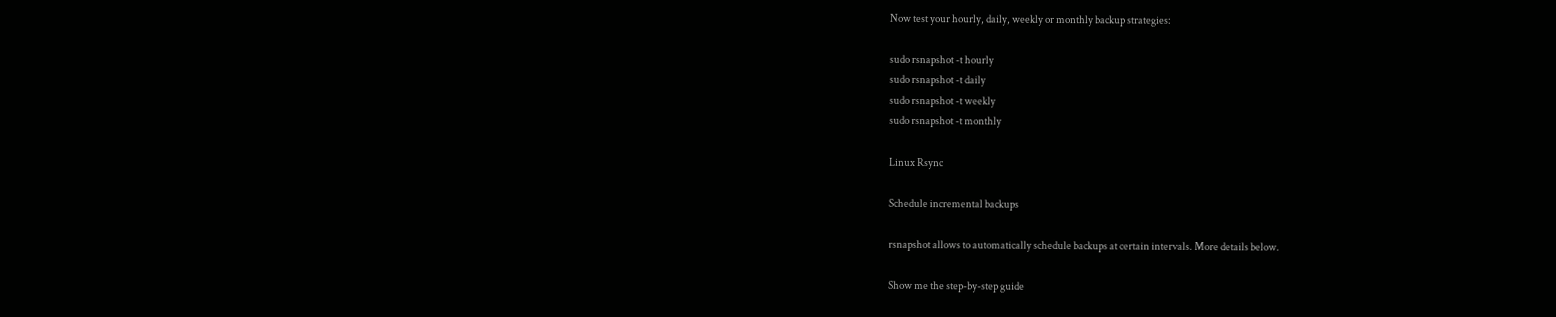Now test your hourly, daily, weekly or monthly backup strategies:

sudo rsnapshot -t hourly
sudo rsnapshot -t daily
sudo rsnapshot -t weekly
sudo rsnapshot -t monthly

Linux Rsync

Schedule incremental backups

rsnapshot allows to automatically schedule backups at certain intervals. More details below.

Show me the step-by-step guide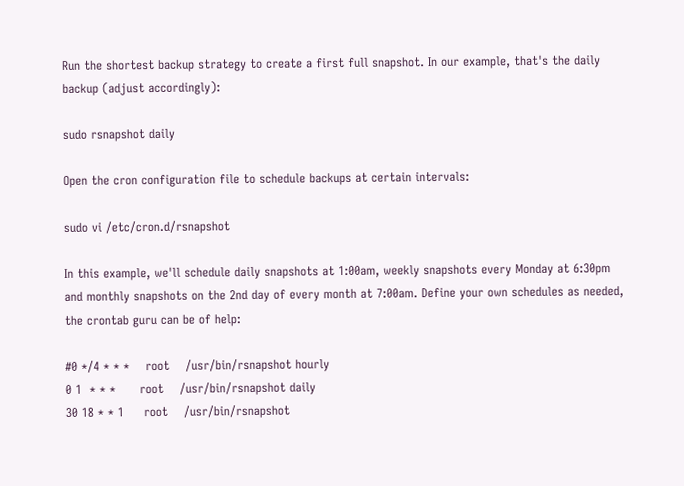Run the shortest backup strategy to create a first full snapshot. In our example, that's the daily backup (adjust accordingly):

sudo rsnapshot daily

Open the cron configuration file to schedule backups at certain intervals:

sudo vi /etc/cron.d/rsnapshot

In this example, we'll schedule daily snapshots at 1:00am, weekly snapshots every Monday at 6:30pm and monthly snapshots on the 2nd day of every month at 7:00am. Define your own schedules as needed, the crontab guru can be of help:

#0 */4 * * *    root    /usr/bin/rsnapshot hourly
0 1  * * *      root    /usr/bin/rsnapshot daily
30 18 * * 1     root    /usr/bin/rsnapshot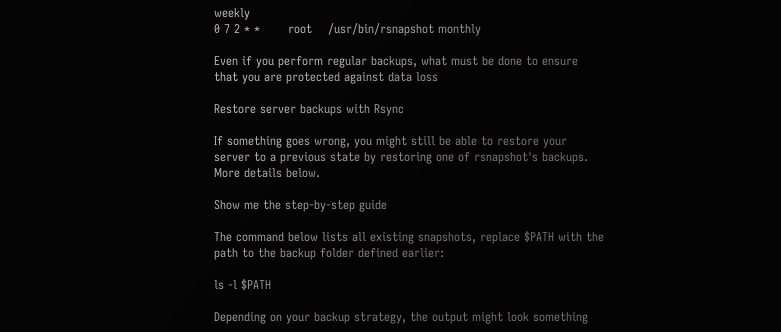weekly
0 7 2 * *       root    /usr/bin/rsnapshot monthly

Even if you perform regular backups, what must be done to ensure that you are protected against data loss

Restore server backups with Rsync

If something goes wrong, you might still be able to restore your server to a previous state by restoring one of rsnapshot's backups. More details below.

Show me the step-by-step guide

The command below lists all existing snapshots, replace $PATH with the path to the backup folder defined earlier:

ls -l $PATH

Depending on your backup strategy, the output might look something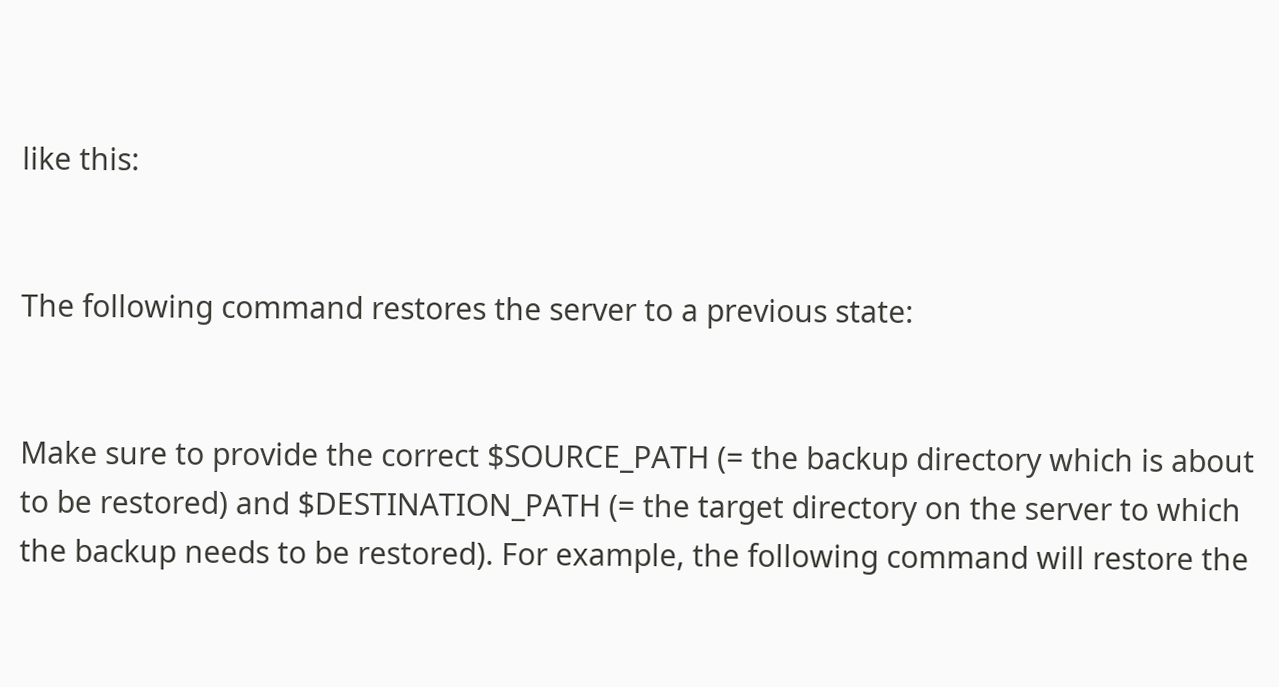like this:


The following command restores the server to a previous state:


Make sure to provide the correct $SOURCE_PATH (= the backup directory which is about to be restored) and $DESTINATION_PATH (= the target directory on the server to which the backup needs to be restored). For example, the following command will restore the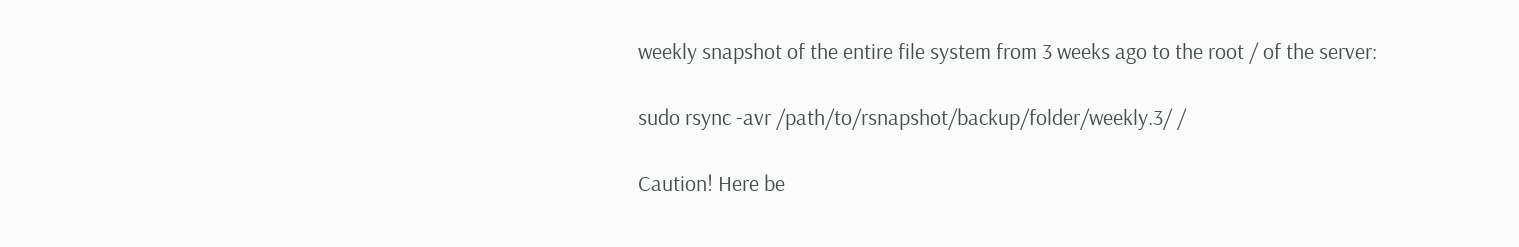weekly snapshot of the entire file system from 3 weeks ago to the root / of the server:

sudo rsync -avr /path/to/rsnapshot/backup/folder/weekly.3/ /

Caution! Here be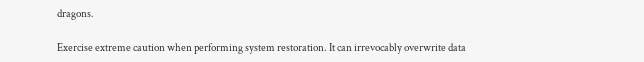dragons.

Exercise extreme caution when performing system restoration. It can irrevocably overwrite data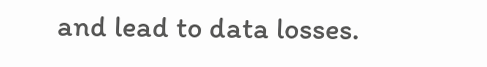and lead to data losses.